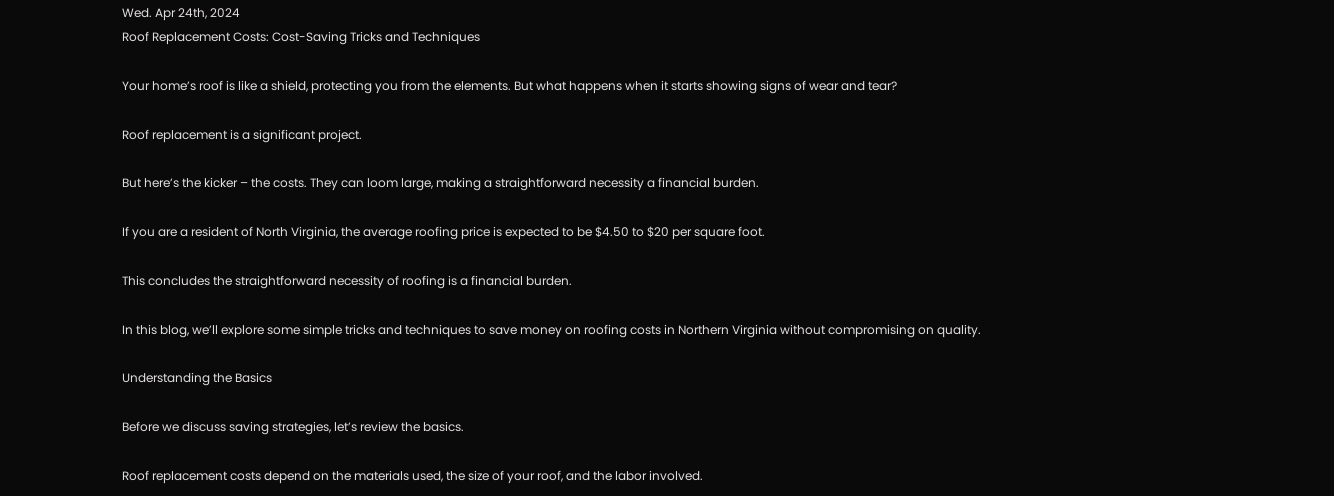Wed. Apr 24th, 2024
Roof Replacement Costs: Cost-Saving Tricks and Techniques

Your home’s roof is like a shield, protecting you from the elements. But what happens when it starts showing signs of wear and tear?

Roof replacement is a significant project.

But here’s the kicker – the costs. They can loom large, making a straightforward necessity a financial burden.

If you are a resident of North Virginia, the average roofing price is expected to be $4.50 to $20 per square foot.

This concludes the straightforward necessity of roofing is a financial burden.

In this blog, we’ll explore some simple tricks and techniques to save money on roofing costs in Northern Virginia without compromising on quality.

Understanding the Basics

Before we discuss saving strategies, let’s review the basics.

Roof replacement costs depend on the materials used, the size of your roof, and the labor involved.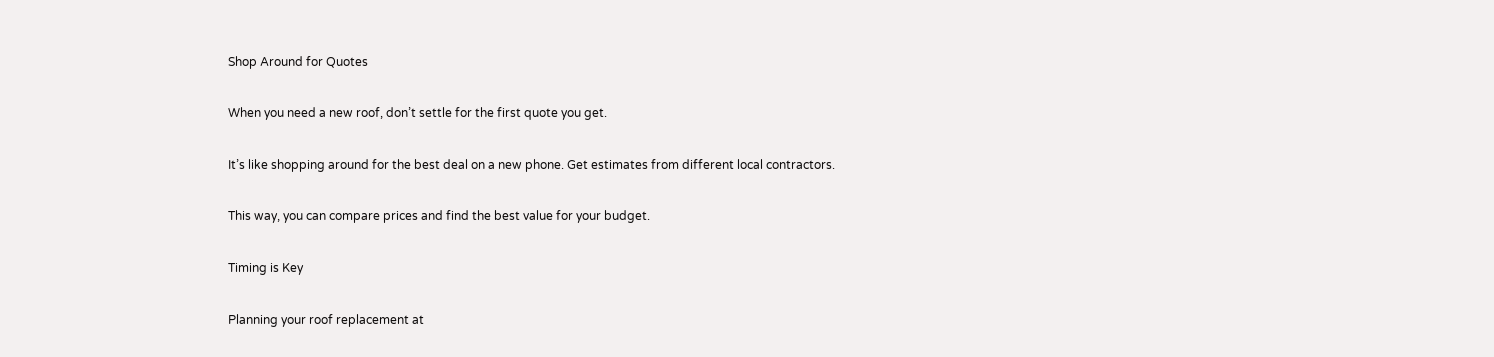Shop Around for Quotes

When you need a new roof, don’t settle for the first quote you get.

It’s like shopping around for the best deal on a new phone. Get estimates from different local contractors.

This way, you can compare prices and find the best value for your budget.

Timing is Key

Planning your roof replacement at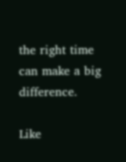the right time can make a big difference.

Like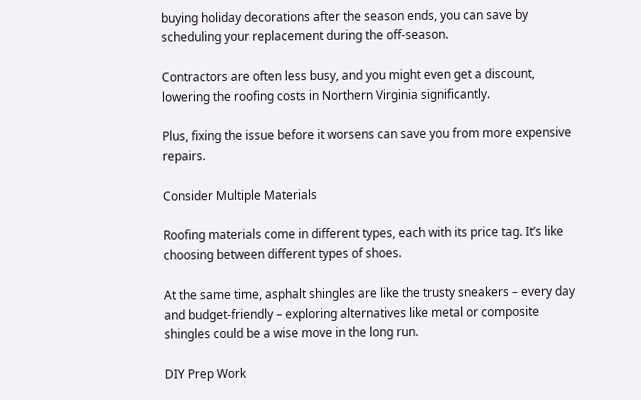buying holiday decorations after the season ends, you can save by scheduling your replacement during the off-season.

Contractors are often less busy, and you might even get a discount, lowering the roofing costs in Northern Virginia significantly.

Plus, fixing the issue before it worsens can save you from more expensive repairs.

Consider Multiple Materials

Roofing materials come in different types, each with its price tag. It’s like choosing between different types of shoes.

At the same time, asphalt shingles are like the trusty sneakers – every day and budget-friendly – exploring alternatives like metal or composite shingles could be a wise move in the long run.

DIY Prep Work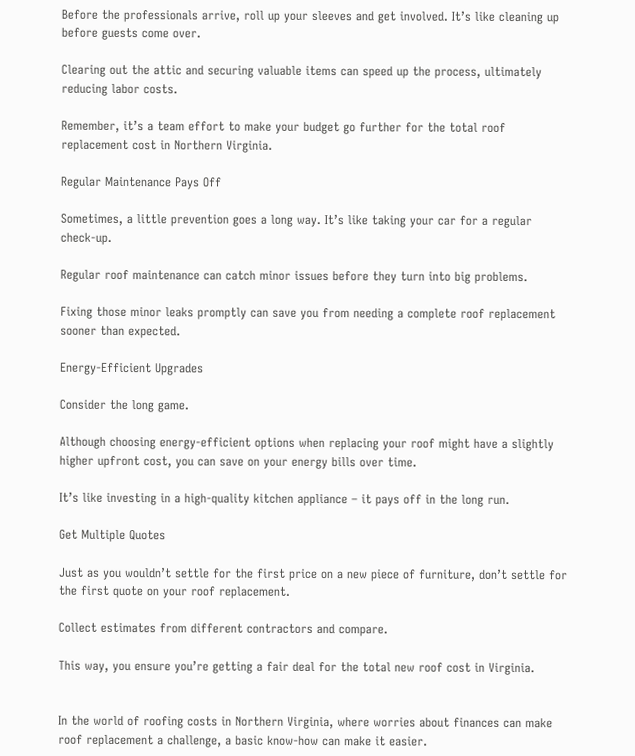Before the professionals arrive, roll up your sleeves and get involved. It’s like cleaning up before guests come over.

Clearing out the attic and securing valuable items can speed up the process, ultimately reducing labor costs.

Remember, it’s a team effort to make your budget go further for the total roof replacement cost in Northern Virginia.

Regular Maintenance Pays Off

Sometimes, a little prevention goes a long way. It’s like taking your car for a regular check-up.

Regular roof maintenance can catch minor issues before they turn into big problems.

Fixing those minor leaks promptly can save you from needing a complete roof replacement sooner than expected.

Energy-Efficient Upgrades

Consider the long game.

Although choosing energy-efficient options when replacing your roof might have a slightly higher upfront cost, you can save on your energy bills over time.

It’s like investing in a high-quality kitchen appliance – it pays off in the long run.

Get Multiple Quotes

Just as you wouldn’t settle for the first price on a new piece of furniture, don’t settle for the first quote on your roof replacement.

Collect estimates from different contractors and compare.

This way, you ensure you’re getting a fair deal for the total new roof cost in Virginia.


In the world of roofing costs in Northern Virginia, where worries about finances can make roof replacement a challenge, a basic know-how can make it easier.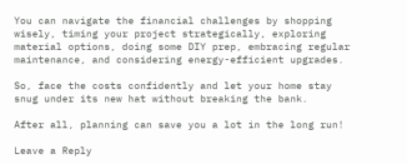You can navigate the financial challenges by shopping wisely, timing your project strategically, exploring material options, doing some DIY prep, embracing regular maintenance, and considering energy-efficient upgrades.

So, face the costs confidently and let your home stay snug under its new hat without breaking the bank.

After all, planning can save you a lot in the long run!

Leave a Reply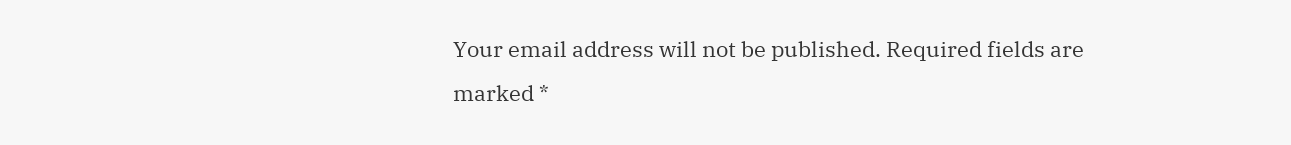Your email address will not be published. Required fields are marked *